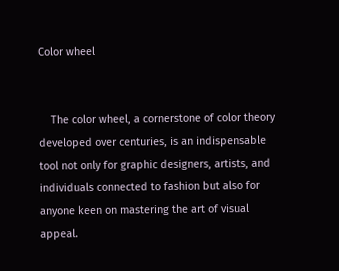Color wheel


    The color wheel, a cornerstone of color theory developed over centuries, is an indispensable tool not only for graphic designers, artists, and individuals connected to fashion but also for anyone keen on mastering the art of visual appeal.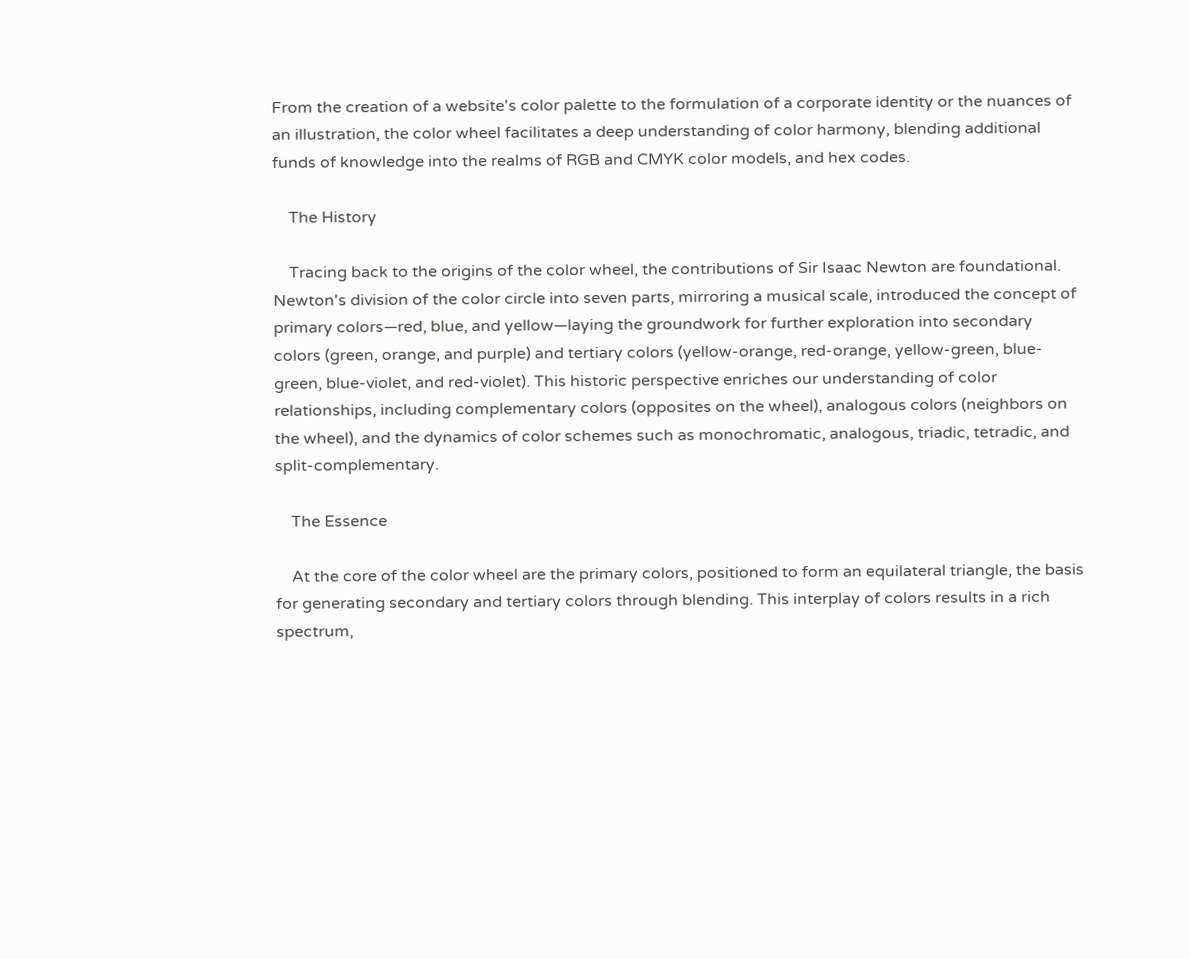From the creation of a website's color palette to the formulation of a corporate identity or the nuances of an illustration, the color wheel facilitates a deep understanding of color harmony, blending additional funds of knowledge into the realms of RGB and CMYK color models, and hex codes.

    The History

    Tracing back to the origins of the color wheel, the contributions of Sir Isaac Newton are foundational. Newton's division of the color circle into seven parts, mirroring a musical scale, introduced the concept of primary colors—red, blue, and yellow—laying the groundwork for further exploration into secondary colors (green, orange, and purple) and tertiary colors (yellow-orange, red-orange, yellow-green, blue-green, blue-violet, and red-violet). This historic perspective enriches our understanding of color relationships, including complementary colors (opposites on the wheel), analogous colors (neighbors on the wheel), and the dynamics of color schemes such as monochromatic, analogous, triadic, tetradic, and split-complementary.

    The Essence

    At the core of the color wheel are the primary colors, positioned to form an equilateral triangle, the basis for generating secondary and tertiary colors through blending. This interplay of colors results in a rich spectrum,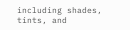including shades, tints, and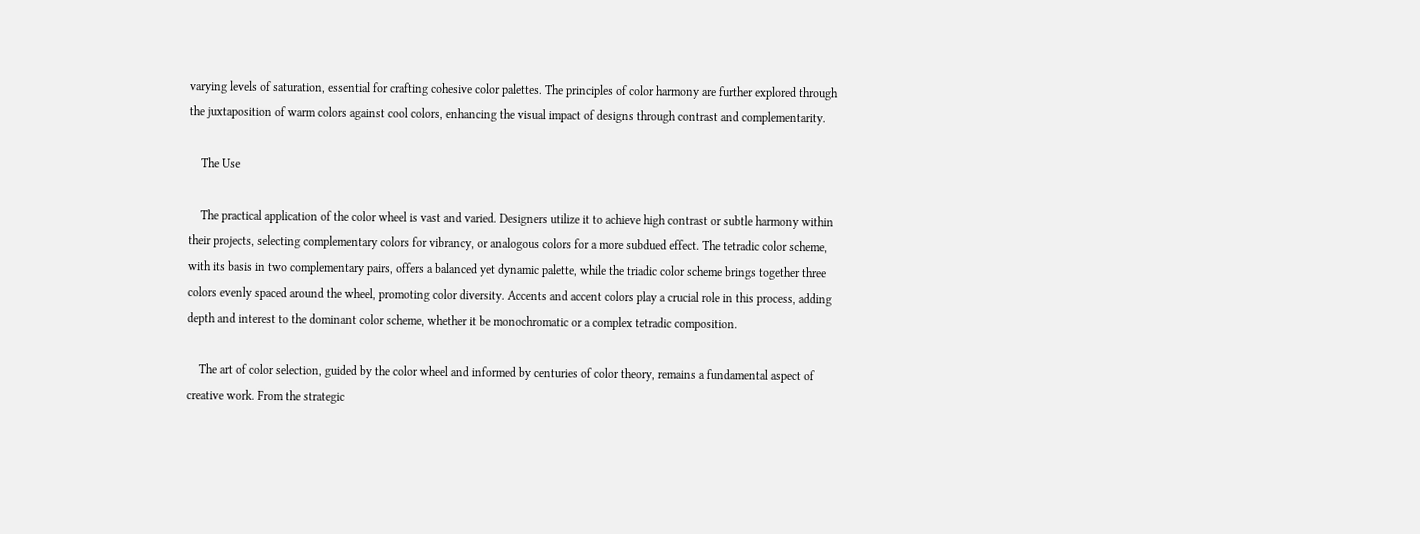varying levels of saturation, essential for crafting cohesive color palettes. The principles of color harmony are further explored through the juxtaposition of warm colors against cool colors, enhancing the visual impact of designs through contrast and complementarity.

    The Use

    The practical application of the color wheel is vast and varied. Designers utilize it to achieve high contrast or subtle harmony within their projects, selecting complementary colors for vibrancy, or analogous colors for a more subdued effect. The tetradic color scheme, with its basis in two complementary pairs, offers a balanced yet dynamic palette, while the triadic color scheme brings together three colors evenly spaced around the wheel, promoting color diversity. Accents and accent colors play a crucial role in this process, adding depth and interest to the dominant color scheme, whether it be monochromatic or a complex tetradic composition.

    The art of color selection, guided by the color wheel and informed by centuries of color theory, remains a fundamental aspect of creative work. From the strategic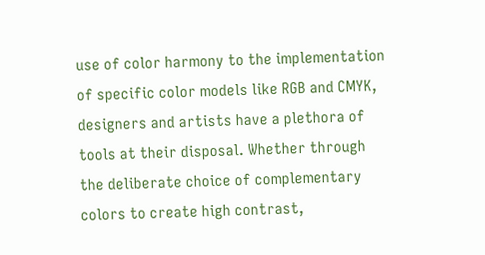use of color harmony to the implementation of specific color models like RGB and CMYK, designers and artists have a plethora of tools at their disposal. Whether through the deliberate choice of complementary colors to create high contrast,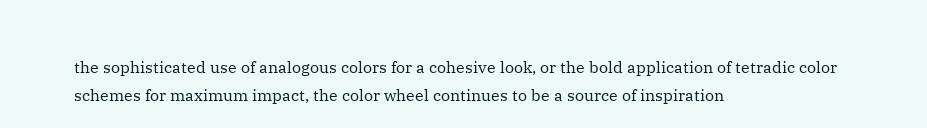the sophisticated use of analogous colors for a cohesive look, or the bold application of tetradic color schemes for maximum impact, the color wheel continues to be a source of inspiration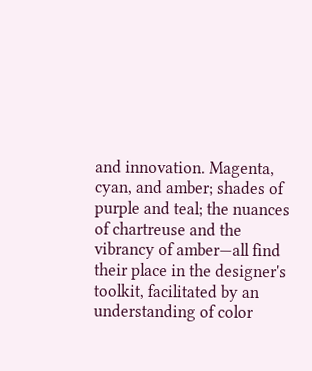and innovation. Magenta, cyan, and amber; shades of purple and teal; the nuances of chartreuse and the vibrancy of amber—all find their place in the designer's toolkit, facilitated by an understanding of color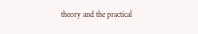theory and the practical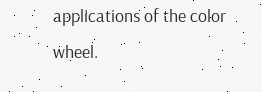applications of the color wheel.